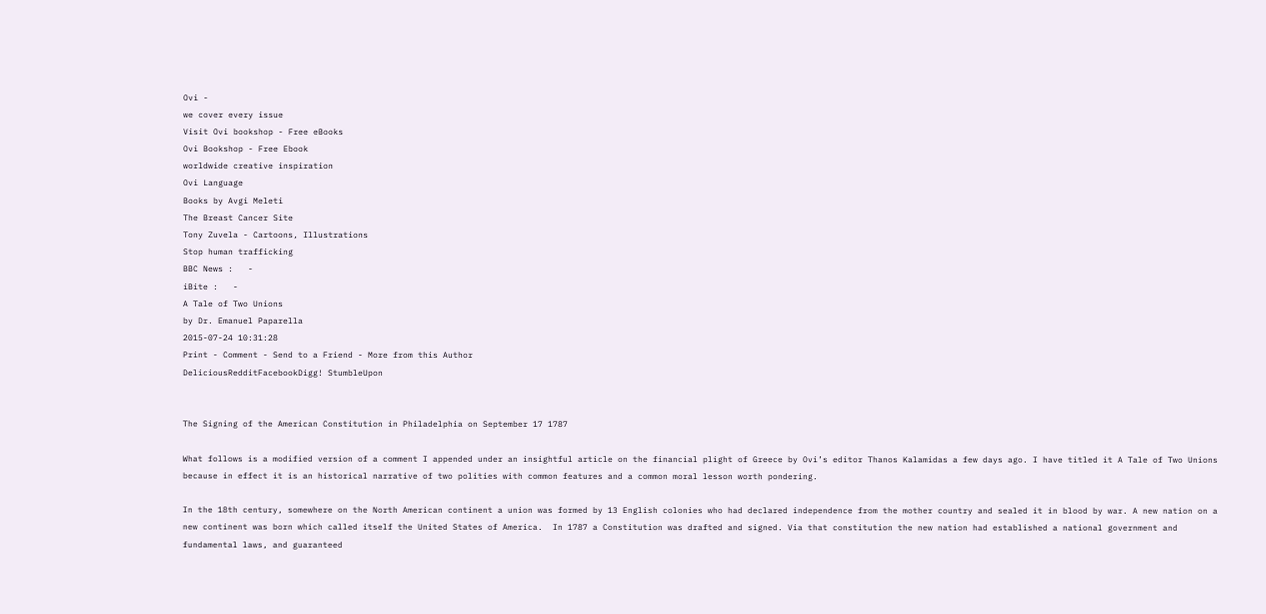Ovi -
we cover every issue
Visit Ovi bookshop - Free eBooks
Ovi Bookshop - Free Ebook
worldwide creative inspiration
Ovi Language
Books by Avgi Meleti
The Breast Cancer Site
Tony Zuvela - Cartoons, Illustrations
Stop human trafficking
BBC News :   -
iBite :   -
A Tale of Two Unions
by Dr. Emanuel Paparella
2015-07-24 10:31:28
Print - Comment - Send to a Friend - More from this Author
DeliciousRedditFacebookDigg! StumbleUpon


The Signing of the American Constitution in Philadelphia on September 17 1787

What follows is a modified version of a comment I appended under an insightful article on the financial plight of Greece by Ovi’s editor Thanos Kalamidas a few days ago. I have titled it A Tale of Two Unions because in effect it is an historical narrative of two polities with common features and a common moral lesson worth pondering.

In the 18th century, somewhere on the North American continent a union was formed by 13 English colonies who had declared independence from the mother country and sealed it in blood by war. A new nation on a new continent was born which called itself the United States of America.  In 1787 a Constitution was drafted and signed. Via that constitution the new nation had established a national government and fundamental laws, and guaranteed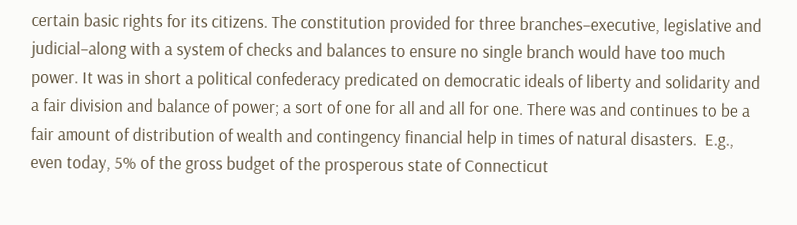certain basic rights for its citizens. The constitution provided for three branches–executive, legislative and judicial–along with a system of checks and balances to ensure no single branch would have too much power. It was in short a political confederacy predicated on democratic ideals of liberty and solidarity and a fair division and balance of power; a sort of one for all and all for one. There was and continues to be a fair amount of distribution of wealth and contingency financial help in times of natural disasters.  E.g., even today, 5% of the gross budget of the prosperous state of Connecticut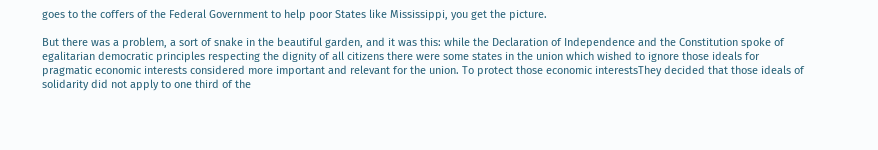goes to the coffers of the Federal Government to help poor States like Mississippi, you get the picture.

But there was a problem, a sort of snake in the beautiful garden, and it was this: while the Declaration of Independence and the Constitution spoke of egalitarian democratic principles respecting the dignity of all citizens there were some states in the union which wished to ignore those ideals for pragmatic economic interests considered more important and relevant for the union. To protect those economic interestsThey decided that those ideals of solidarity did not apply to one third of the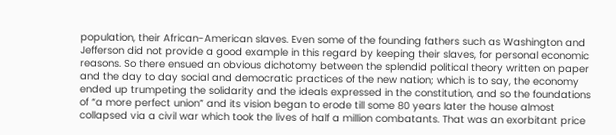population, their African-American slaves. Even some of the founding fathers such as Washington and Jefferson did not provide a good example in this regard by keeping their slaves, for personal economic reasons. So there ensued an obvious dichotomy between the splendid political theory written on paper and the day to day social and democratic practices of the new nation; which is to say, the economy ended up trumpeting the solidarity and the ideals expressed in the constitution, and so the foundations of “a more perfect union” and its vision began to erode till some 80 years later the house almost collapsed via a civil war which took the lives of half a million combatants. That was an exorbitant price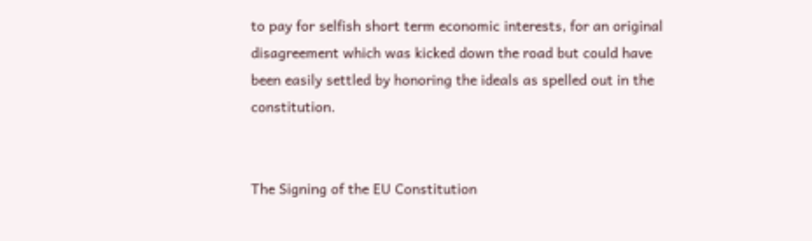to pay for selfish short term economic interests, for an original disagreement which was kicked down the road but could have been easily settled by honoring the ideals as spelled out in the constitution.


The Signing of the EU Constitution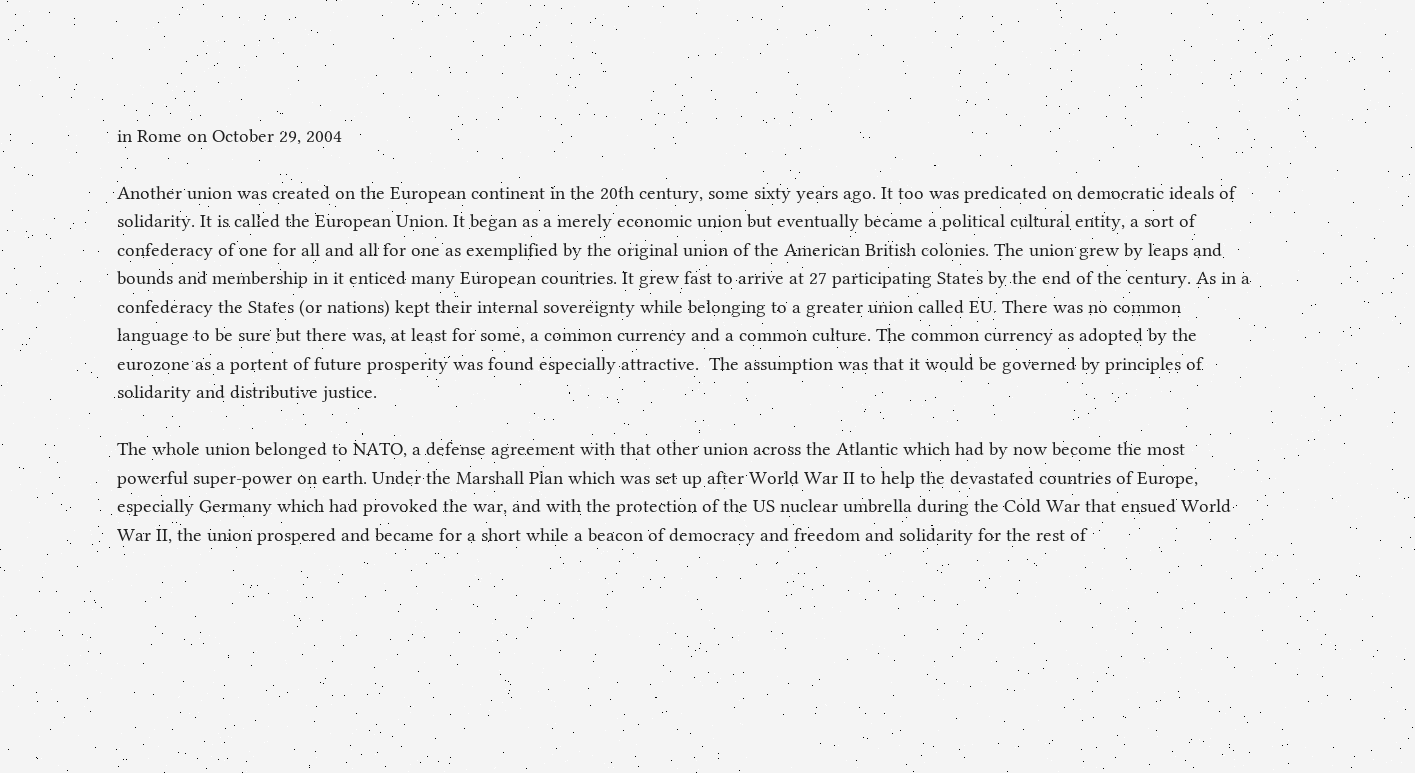in Rome on October 29, 2004

Another union was created on the European continent in the 20th century, some sixty years ago. It too was predicated on democratic ideals of solidarity. It is called the European Union. It began as a merely economic union but eventually became a political cultural entity, a sort of confederacy of one for all and all for one as exemplified by the original union of the American British colonies. The union grew by leaps and bounds and membership in it enticed many European countries. It grew fast to arrive at 27 participating States by the end of the century. As in a confederacy the States (or nations) kept their internal sovereignty while belonging to a greater union called EU. There was no common language to be sure but there was, at least for some, a common currency and a common culture. The common currency as adopted by the eurozone as a portent of future prosperity was found especially attractive.  The assumption was that it would be governed by principles of solidarity and distributive justice.

The whole union belonged to NATO, a defense agreement with that other union across the Atlantic which had by now become the most powerful super-power on earth. Under the Marshall Plan which was set up after World War II to help the devastated countries of Europe, especially Germany which had provoked the war, and with the protection of the US nuclear umbrella during the Cold War that ensued World War II, the union prospered and became for a short while a beacon of democracy and freedom and solidarity for the rest of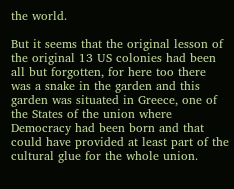the world.

But it seems that the original lesson of the original 13 US colonies had been all but forgotten, for here too there was a snake in the garden and this garden was situated in Greece, one of the States of the union where Democracy had been born and that could have provided at least part of the cultural glue for the whole union.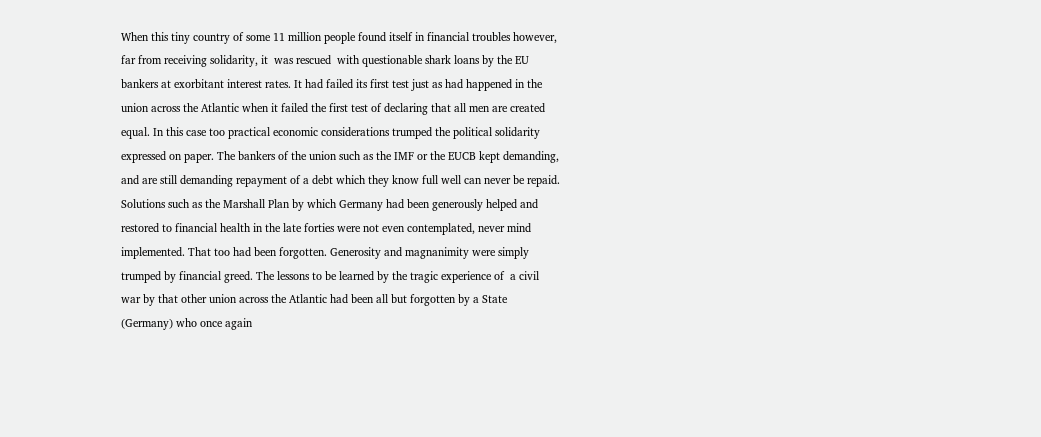When this tiny country of some 11 million people found itself in financial troubles however, far from receiving solidarity, it  was rescued  with questionable shark loans by the EU bankers at exorbitant interest rates. It had failed its first test just as had happened in the union across the Atlantic when it failed the first test of declaring that all men are created equal. In this case too practical economic considerations trumped the political solidarity expressed on paper. The bankers of the union such as the IMF or the EUCB kept demanding, and are still demanding repayment of a debt which they know full well can never be repaid. Solutions such as the Marshall Plan by which Germany had been generously helped and restored to financial health in the late forties were not even contemplated, never mind implemented. That too had been forgotten. Generosity and magnanimity were simply trumped by financial greed. The lessons to be learned by the tragic experience of  a civil war by that other union across the Atlantic had been all but forgotten by a State (Germany) who once again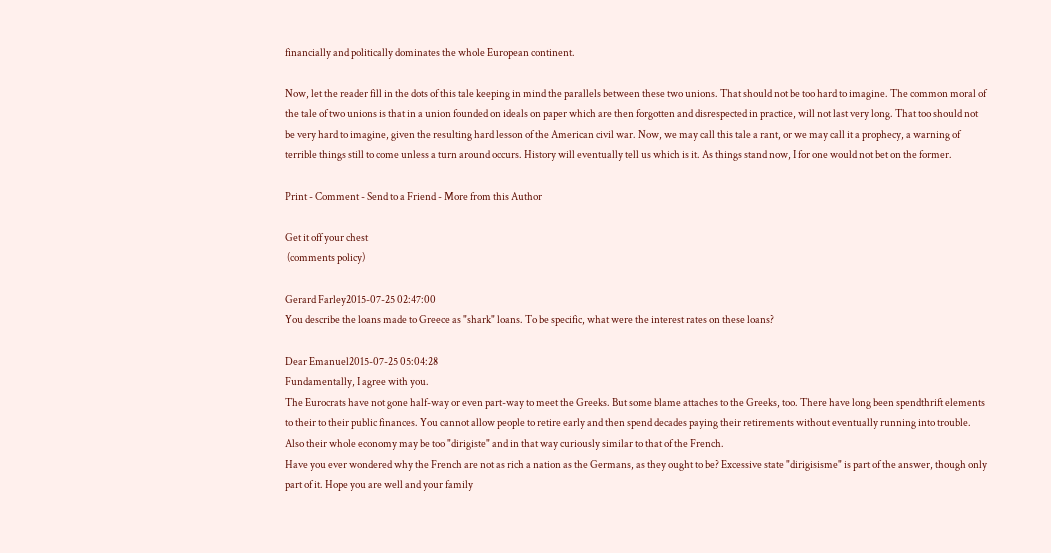financially and politically dominates the whole European continent.

Now, let the reader fill in the dots of this tale keeping in mind the parallels between these two unions. That should not be too hard to imagine. The common moral of the tale of two unions is that in a union founded on ideals on paper which are then forgotten and disrespected in practice, will not last very long. That too should not be very hard to imagine, given the resulting hard lesson of the American civil war. Now, we may call this tale a rant, or we may call it a prophecy, a warning of terrible things still to come unless a turn around occurs. History will eventually tell us which is it. As things stand now, I for one would not bet on the former.

Print - Comment - Send to a Friend - More from this Author

Get it off your chest
 (comments policy)

Gerard Farley2015-07-25 02:47:00
You describe the loans made to Greece as "shark" loans. To be specific, what were the interest rates on these loans?

Dear Emanuel2015-07-25 05:04:28
Fundamentally, I agree with you.
The Eurocrats have not gone half-way or even part-way to meet the Greeks. But some blame attaches to the Greeks, too. There have long been spendthrift elements to their to their public finances. You cannot allow people to retire early and then spend decades paying their retirements without eventually running into trouble. Also their whole economy may be too "dirigiste" and in that way curiously similar to that of the French.
Have you ever wondered why the French are not as rich a nation as the Germans, as they ought to be? Excessive state "dirigisisme" is part of the answer, though only part of it. Hope you are well and your family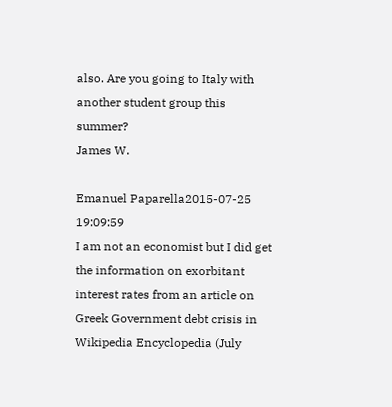also. Are you going to Italy with another student group this summer?
James W.

Emanuel Paparella2015-07-25 19:09:59
I am not an economist but I did get the information on exorbitant interest rates from an article on Greek Government debt crisis in Wikipedia Encyclopedia (July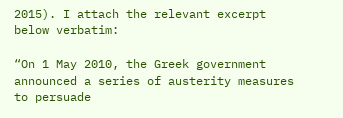2015). I attach the relevant excerpt below verbatim:

“On 1 May 2010, the Greek government announced a series of austerity measures to persuade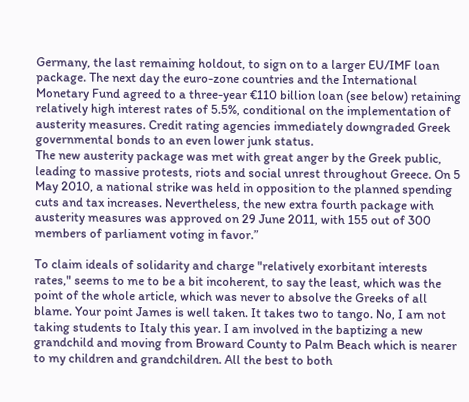Germany, the last remaining holdout, to sign on to a larger EU/IMF loan package. The next day the euro-zone countries and the International Monetary Fund agreed to a three-year €110 billion loan (see below) retaining relatively high interest rates of 5.5%, conditional on the implementation of austerity measures. Credit rating agencies immediately downgraded Greek governmental bonds to an even lower junk status.
The new austerity package was met with great anger by the Greek public, leading to massive protests, riots and social unrest throughout Greece. On 5 May 2010, a national strike was held in opposition to the planned spending cuts and tax increases. Nevertheless, the new extra fourth package with austerity measures was approved on 29 June 2011, with 155 out of 300 members of parliament voting in favor.”

To claim ideals of solidarity and charge "relatively exorbitant interests rates," seems to me to be a bit incoherent, to say the least, which was the point of the whole article, which was never to absolve the Greeks of all blame. Your point James is well taken. It takes two to tango. No, I am not taking students to Italy this year. I am involved in the baptizing a new grandchild and moving from Broward County to Palm Beach which is nearer to my children and grandchildren. All the best to both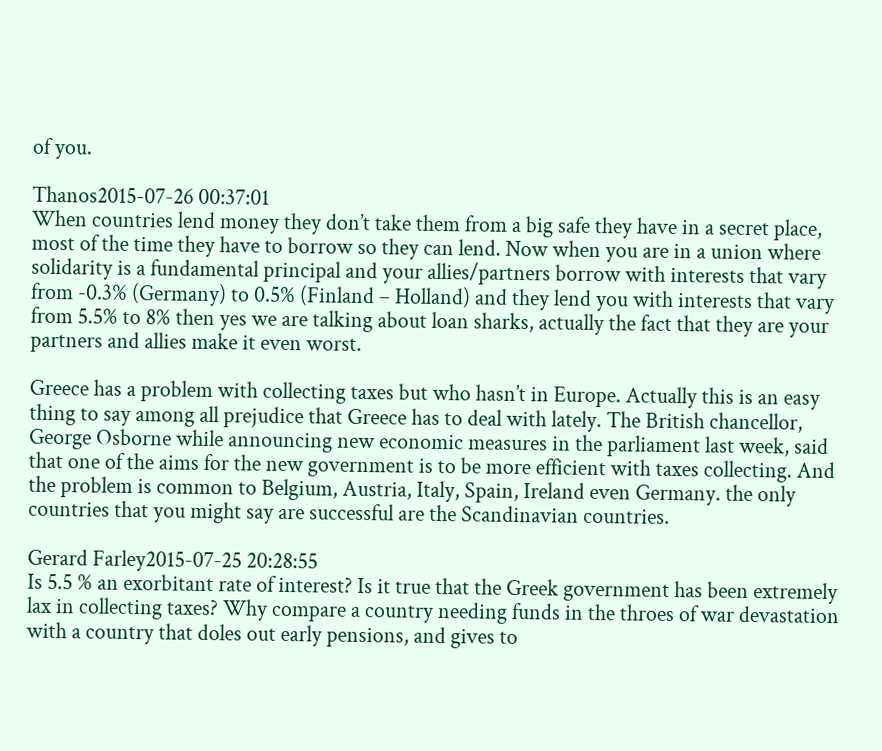of you.

Thanos2015-07-26 00:37:01
When countries lend money they don’t take them from a big safe they have in a secret place, most of the time they have to borrow so they can lend. Now when you are in a union where solidarity is a fundamental principal and your allies/partners borrow with interests that vary from -0.3% (Germany) to 0.5% (Finland – Holland) and they lend you with interests that vary from 5.5% to 8% then yes we are talking about loan sharks, actually the fact that they are your partners and allies make it even worst.

Greece has a problem with collecting taxes but who hasn’t in Europe. Actually this is an easy thing to say among all prejudice that Greece has to deal with lately. The British chancellor, George Osborne while announcing new economic measures in the parliament last week, said that one of the aims for the new government is to be more efficient with taxes collecting. And the problem is common to Belgium, Austria, Italy, Spain, Ireland even Germany. the only countries that you might say are successful are the Scandinavian countries.

Gerard Farley2015-07-25 20:28:55
Is 5.5 % an exorbitant rate of interest? Is it true that the Greek government has been extremely lax in collecting taxes? Why compare a country needing funds in the throes of war devastation with a country that doles out early pensions, and gives to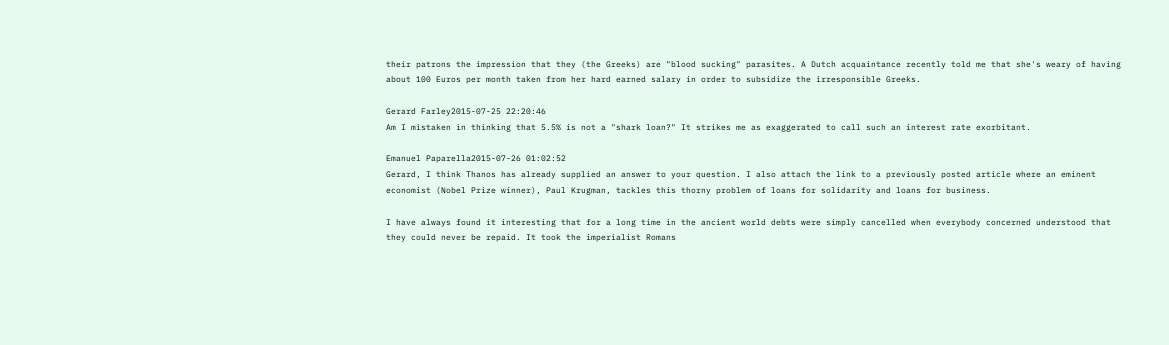their patrons the impression that they (the Greeks) are "blood sucking" parasites. A Dutch acquaintance recently told me that she's weary of having about 100 Euros per month taken from her hard earned salary in order to subsidize the irresponsible Greeks.

Gerard Farley2015-07-25 22:20:46
Am I mistaken in thinking that 5.5% is not a "shark loan?" It strikes me as exaggerated to call such an interest rate exorbitant.

Emanuel Paparella2015-07-26 01:02:52
Gerard, I think Thanos has already supplied an answer to your question. I also attach the link to a previously posted article where an eminent economist (Nobel Prize winner), Paul Krugman, tackles this thorny problem of loans for solidarity and loans for business.

I have always found it interesting that for a long time in the ancient world debts were simply cancelled when everybody concerned understood that they could never be repaid. It took the imperialist Romans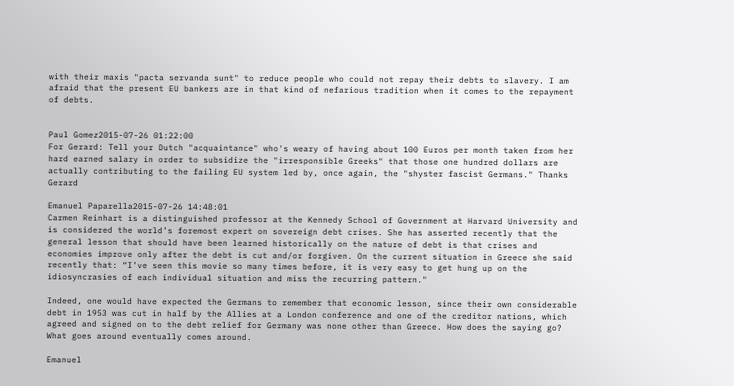with their maxis "pacta servanda sunt" to reduce people who could not repay their debts to slavery. I am afraid that the present EU bankers are in that kind of nefarious tradition when it comes to the repayment of debts.


Paul Gomez2015-07-26 01:22:00
For Gerard: Tell your Dutch "acquaintance" who's weary of having about 100 Euros per month taken from her hard earned salary in order to subsidize the "irresponsible Greeks" that those one hundred dollars are actually contributing to the failing EU system led by, once again, the "shyster fascist Germans." Thanks Gerard

Emanuel Paparella2015-07-26 14:48:01
Carmen Reinhart is a distinguished professor at the Kennedy School of Government at Harvard University and is considered the world’s foremost expert on sovereign debt crises. She has asserted recently that the general lesson that should have been learned historically on the nature of debt is that crises and economies improve only after the debt is cut and/or forgiven. On the current situation in Greece she said recently that: “I’ve seen this movie so many times before, it is very easy to get hung up on the idiosyncrasies of each individual situation and miss the recurring pattern."

Indeed, one would have expected the Germans to remember that economic lesson, since their own considerable debt in 1953 was cut in half by the Allies at a London conference and one of the creditor nations, which agreed and signed on to the debt relief for Germany was none other than Greece. How does the saying go? What goes around eventually comes around.

Emanuel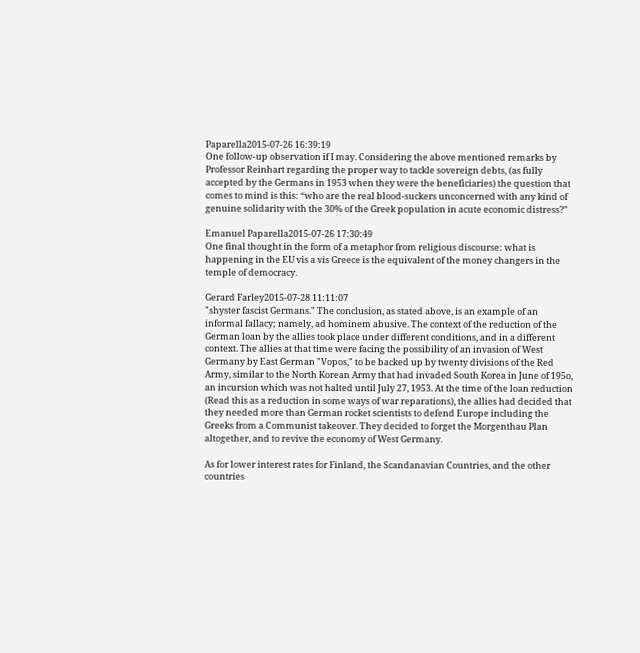Paparella2015-07-26 16:39:19
One follow-up observation if I may. Considering the above mentioned remarks by Professor Reinhart regarding the proper way to tackle sovereign debts, (as fully accepted by the Germans in 1953 when they were the beneficiaries) the question that comes to mind is this: “who are the real blood-suckers unconcerned with any kind of genuine solidarity with the 30% of the Greek population in acute economic distress?”

Emanuel Paparella2015-07-26 17:30:49
One final thought in the form of a metaphor from religious discourse: what is happening in the EU vis a vis Greece is the equivalent of the money changers in the temple of democracy.

Gerard Farley2015-07-28 11:11:07
"shyster fascist Germans." The conclusion, as stated above, is an example of an informal fallacy; namely, ad hominem abusive. The context of the reduction of the German loan by the allies took place under different conditions, and in a different context. The allies at that time were facing the possibility of an invasion of West Germany by East German "Vopos," to be backed up by twenty divisions of the Red Army, similar to the North Korean Army that had invaded South Korea in June of 195o, an incursion which was not halted until July 27, 1953. At the time of the loan reduction (Read this as a reduction in some ways of war reparations), the allies had decided that they needed more than German rocket scientists to defend Europe including the Greeks from a Communist takeover. They decided to forget the Morgenthau Plan altogether, and to revive the economy of West Germany.

As for lower interest rates for Finland, the Scandanavian Countries, and the other countries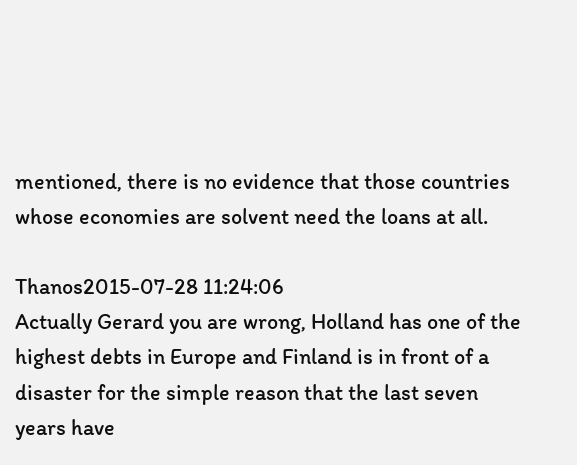mentioned, there is no evidence that those countries whose economies are solvent need the loans at all.

Thanos2015-07-28 11:24:06
Actually Gerard you are wrong, Holland has one of the highest debts in Europe and Finland is in front of a disaster for the simple reason that the last seven years have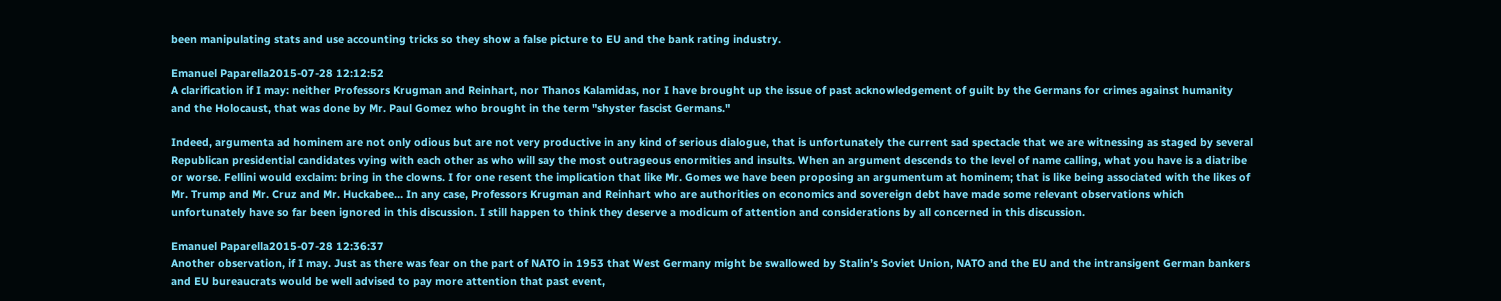been manipulating stats and use accounting tricks so they show a false picture to EU and the bank rating industry.

Emanuel Paparella2015-07-28 12:12:52
A clarification if I may: neither Professors Krugman and Reinhart, nor Thanos Kalamidas, nor I have brought up the issue of past acknowledgement of guilt by the Germans for crimes against humanity and the Holocaust, that was done by Mr. Paul Gomez who brought in the term "shyster fascist Germans."

Indeed, argumenta ad hominem are not only odious but are not very productive in any kind of serious dialogue, that is unfortunately the current sad spectacle that we are witnessing as staged by several Republican presidential candidates vying with each other as who will say the most outrageous enormities and insults. When an argument descends to the level of name calling, what you have is a diatribe or worse. Fellini would exclaim: bring in the clowns. I for one resent the implication that like Mr. Gomes we have been proposing an argumentum at hominem; that is like being associated with the likes of Mr. Trump and Mr. Cruz and Mr. Huckabee… In any case, Professors Krugman and Reinhart who are authorities on economics and sovereign debt have made some relevant observations which unfortunately have so far been ignored in this discussion. I still happen to think they deserve a modicum of attention and considerations by all concerned in this discussion.

Emanuel Paparella2015-07-28 12:36:37
Another observation, if I may. Just as there was fear on the part of NATO in 1953 that West Germany might be swallowed by Stalin’s Soviet Union, NATO and the EU and the intransigent German bankers and EU bureaucrats would be well advised to pay more attention that past event,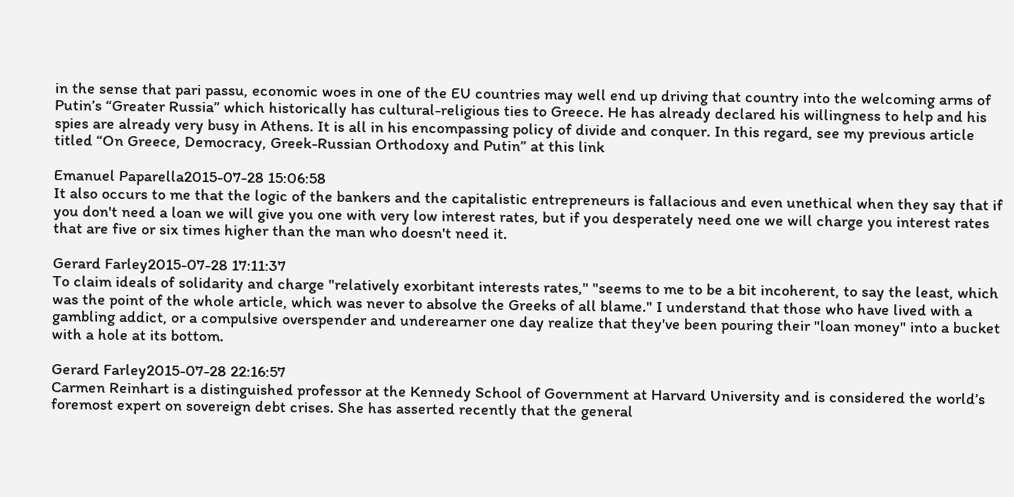in the sense that pari passu, economic woes in one of the EU countries may well end up driving that country into the welcoming arms of Putin’s “Greater Russia” which historically has cultural-religious ties to Greece. He has already declared his willingness to help and his spies are already very busy in Athens. It is all in his encompassing policy of divide and conquer. In this regard, see my previous article titled “On Greece, Democracy, Greek-Russian Orthodoxy and Putin” at this link

Emanuel Paparella2015-07-28 15:06:58
It also occurs to me that the logic of the bankers and the capitalistic entrepreneurs is fallacious and even unethical when they say that if you don't need a loan we will give you one with very low interest rates, but if you desperately need one we will charge you interest rates that are five or six times higher than the man who doesn't need it.

Gerard Farley2015-07-28 17:11:37
To claim ideals of solidarity and charge "relatively exorbitant interests rates," "seems to me to be a bit incoherent, to say the least, which was the point of the whole article, which was never to absolve the Greeks of all blame." I understand that those who have lived with a gambling addict, or a compulsive overspender and underearner one day realize that they've been pouring their "loan money" into a bucket with a hole at its bottom.

Gerard Farley2015-07-28 22:16:57
Carmen Reinhart is a distinguished professor at the Kennedy School of Government at Harvard University and is considered the world’s foremost expert on sovereign debt crises. She has asserted recently that the general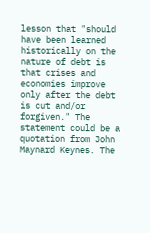lesson that "should have been learned historically on the nature of debt is that crises and economies improve only after the debt is cut and/or forgiven." The statement could be a quotation from John Maynard Keynes. The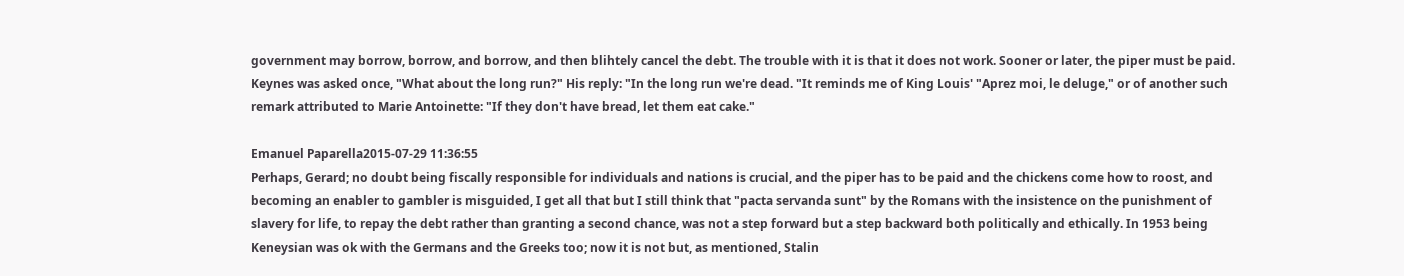government may borrow, borrow, and borrow, and then blihtely cancel the debt. The trouble with it is that it does not work. Sooner or later, the piper must be paid. Keynes was asked once, "What about the long run?" His reply: "In the long run we're dead. "It reminds me of King Louis' "Aprez moi, le deluge," or of another such remark attributed to Marie Antoinette: "If they don't have bread, let them eat cake."

Emanuel Paparella2015-07-29 11:36:55
Perhaps, Gerard; no doubt being fiscally responsible for individuals and nations is crucial, and the piper has to be paid and the chickens come how to roost, and becoming an enabler to gambler is misguided, I get all that but I still think that "pacta servanda sunt" by the Romans with the insistence on the punishment of slavery for life, to repay the debt rather than granting a second chance, was not a step forward but a step backward both politically and ethically. In 1953 being Keneysian was ok with the Germans and the Greeks too; now it is not but, as mentioned, Stalin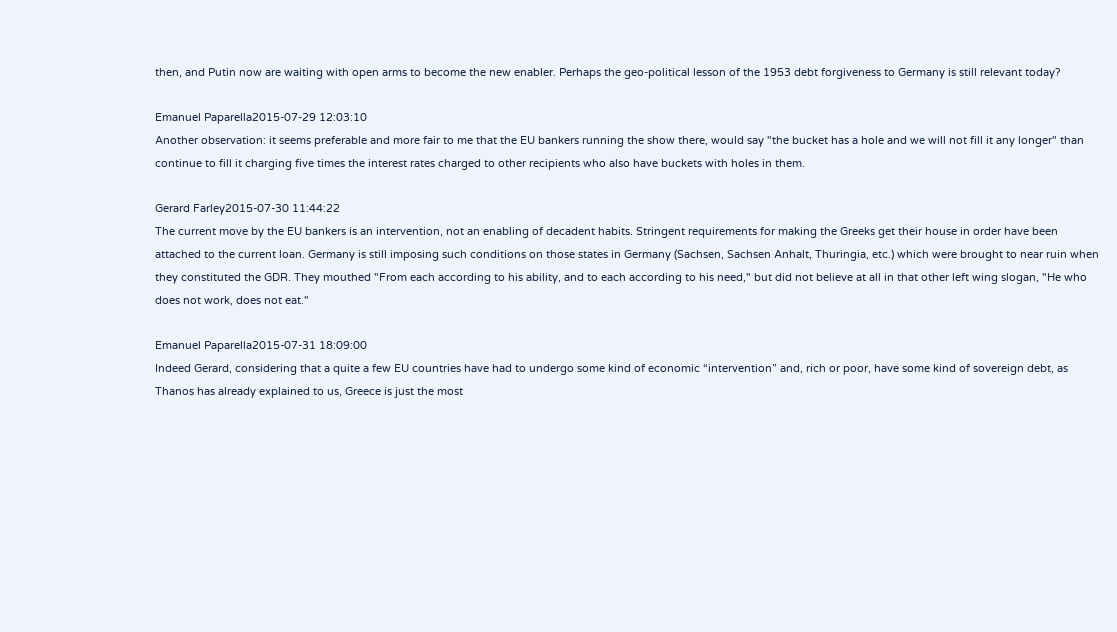then, and Putin now are waiting with open arms to become the new enabler. Perhaps the geo-political lesson of the 1953 debt forgiveness to Germany is still relevant today?

Emanuel Paparella2015-07-29 12:03:10
Another observation: it seems preferable and more fair to me that the EU bankers running the show there, would say "the bucket has a hole and we will not fill it any longer" than continue to fill it charging five times the interest rates charged to other recipients who also have buckets with holes in them.

Gerard Farley2015-07-30 11:44:22
The current move by the EU bankers is an intervention, not an enabling of decadent habits. Stringent requirements for making the Greeks get their house in order have been attached to the current loan. Germany is still imposing such conditions on those states in Germany (Sachsen, Sachsen Anhalt, Thuringia, etc.) which were brought to near ruin when they constituted the GDR. They mouthed "From each according to his ability, and to each according to his need," but did not believe at all in that other left wing slogan, "He who does not work, does not eat."

Emanuel Paparella2015-07-31 18:09:00
Indeed Gerard, considering that a quite a few EU countries have had to undergo some kind of economic “intervention” and, rich or poor, have some kind of sovereign debt, as Thanos has already explained to us, Greece is just the most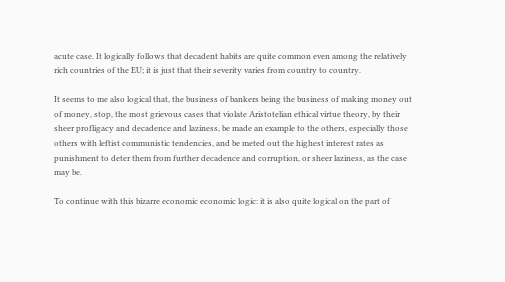acute case. It logically follows that decadent habits are quite common even among the relatively rich countries of the EU; it is just that their severity varies from country to country.

It seems to me also logical that, the business of bankers being the business of making money out of money, stop, the most grievous cases that violate Aristotelian ethical virtue theory, by their sheer profligacy and decadence and laziness, be made an example to the others, especially those others with leftist communistic tendencies, and be meted out the highest interest rates as punishment to deter them from further decadence and corruption, or sheer laziness, as the case may be.

To continue with this bizarre economic economic logic: it is also quite logical on the part of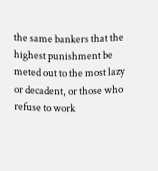the same bankers that the highest punishment be meted out to the most lazy or decadent, or those who refuse to work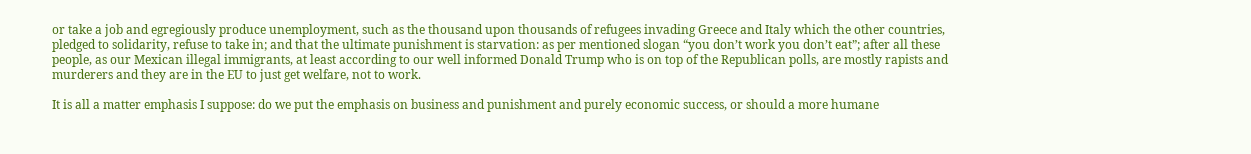or take a job and egregiously produce unemployment, such as the thousand upon thousands of refugees invading Greece and Italy which the other countries, pledged to solidarity, refuse to take in; and that the ultimate punishment is starvation: as per mentioned slogan “you don’t work you don’t eat”; after all these people, as our Mexican illegal immigrants, at least according to our well informed Donald Trump who is on top of the Republican polls, are mostly rapists and murderers and they are in the EU to just get welfare, not to work.

It is all a matter emphasis I suppose: do we put the emphasis on business and punishment and purely economic success, or should a more humane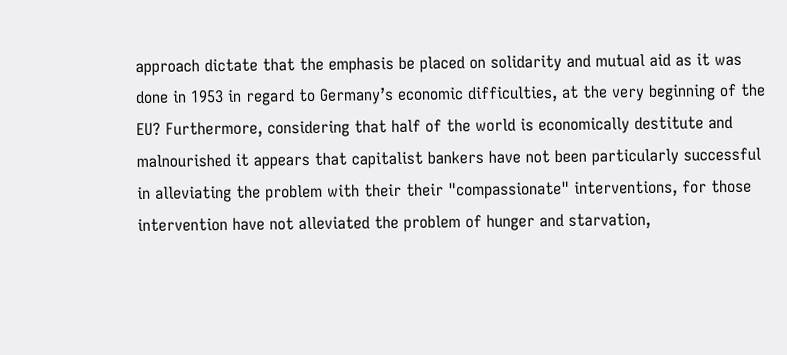approach dictate that the emphasis be placed on solidarity and mutual aid as it was done in 1953 in regard to Germany’s economic difficulties, at the very beginning of the EU? Furthermore, considering that half of the world is economically destitute and malnourished it appears that capitalist bankers have not been particularly successful in alleviating the problem with their their "compassionate" interventions, for those intervention have not alleviated the problem of hunger and starvation,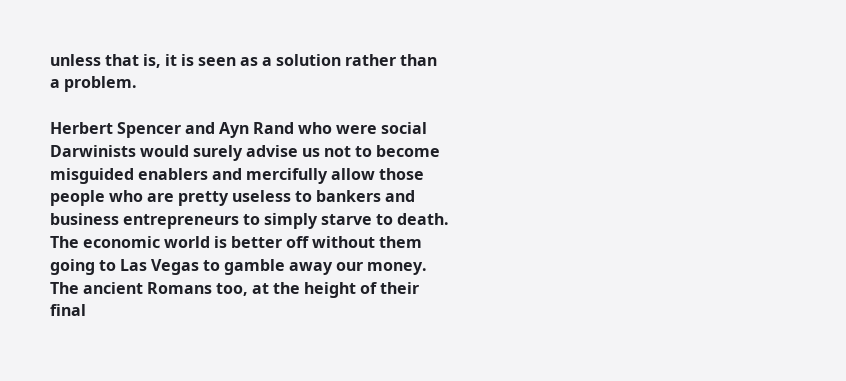unless that is, it is seen as a solution rather than a problem.

Herbert Spencer and Ayn Rand who were social Darwinists would surely advise us not to become misguided enablers and mercifully allow those people who are pretty useless to bankers and business entrepreneurs to simply starve to death. The economic world is better off without them going to Las Vegas to gamble away our money. The ancient Romans too, at the height of their final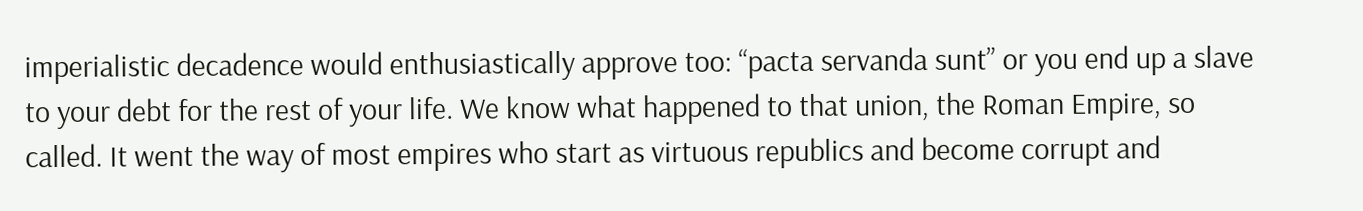imperialistic decadence would enthusiastically approve too: “pacta servanda sunt” or you end up a slave to your debt for the rest of your life. We know what happened to that union, the Roman Empire, so called. It went the way of most empires who start as virtuous republics and become corrupt and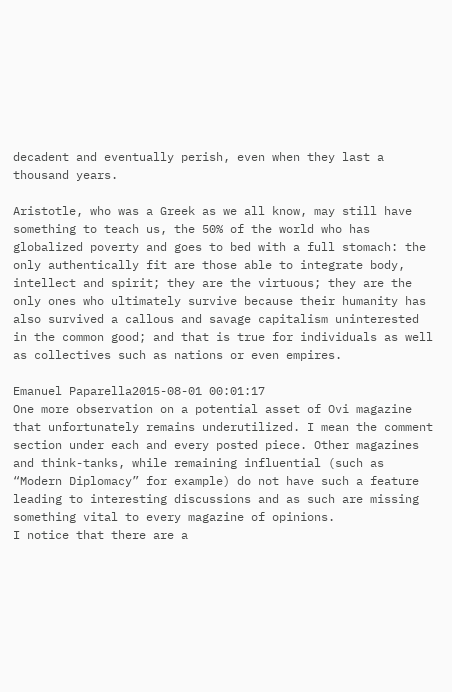decadent and eventually perish, even when they last a thousand years.

Aristotle, who was a Greek as we all know, may still have something to teach us, the 50% of the world who has globalized poverty and goes to bed with a full stomach: the only authentically fit are those able to integrate body, intellect and spirit; they are the virtuous; they are the only ones who ultimately survive because their humanity has also survived a callous and savage capitalism uninterested in the common good; and that is true for individuals as well as collectives such as nations or even empires.

Emanuel Paparella2015-08-01 00:01:17
One more observation on a potential asset of Ovi magazine that unfortunately remains underutilized. I mean the comment section under each and every posted piece. Other magazines and think-tanks, while remaining influential (such as “Modern Diplomacy” for example) do not have such a feature leading to interesting discussions and as such are missing something vital to every magazine of opinions.
I notice that there are a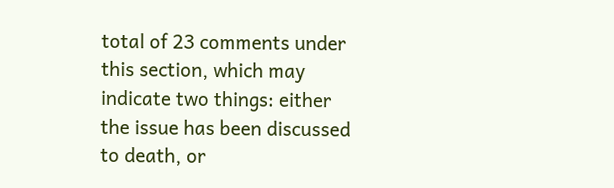total of 23 comments under this section, which may indicate two things: either the issue has been discussed to death, or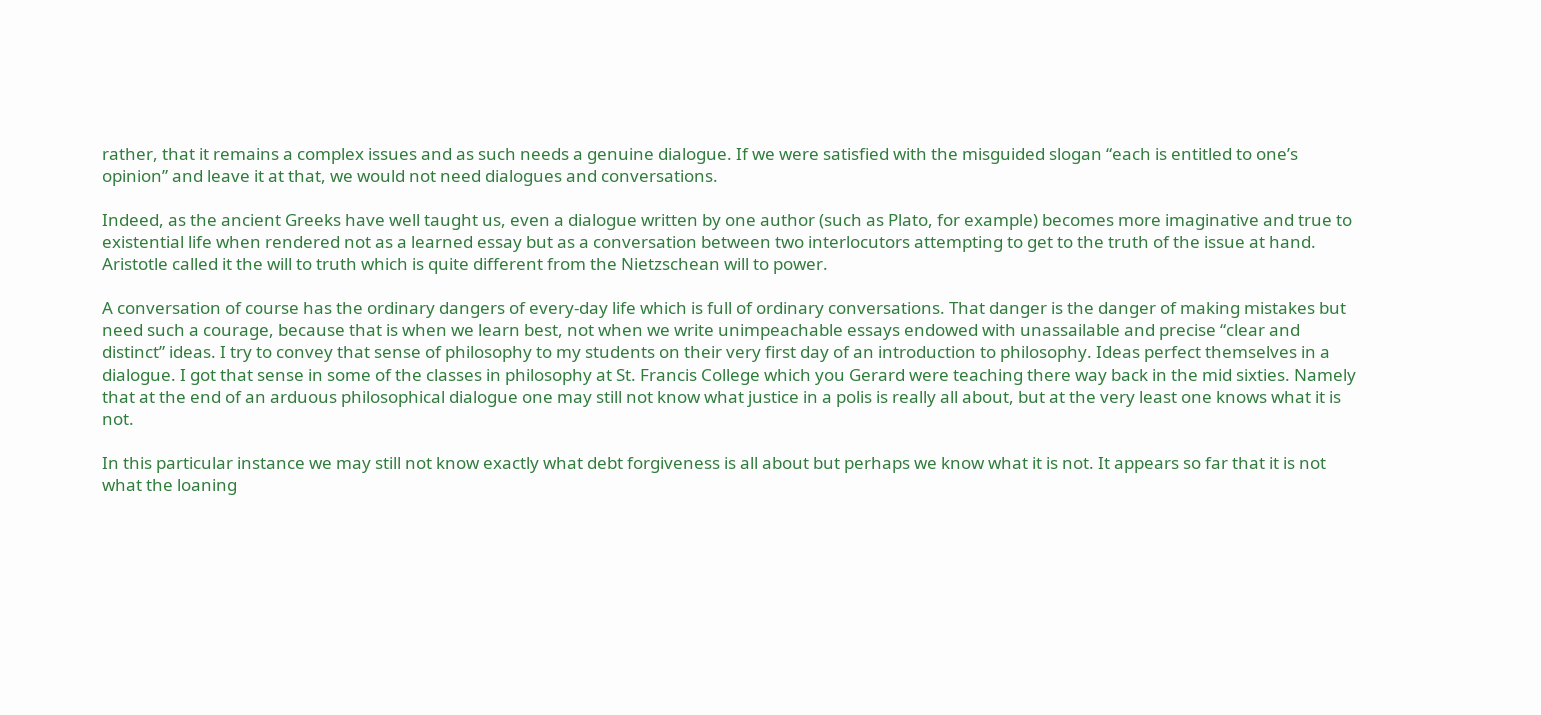rather, that it remains a complex issues and as such needs a genuine dialogue. If we were satisfied with the misguided slogan “each is entitled to one’s opinion” and leave it at that, we would not need dialogues and conversations.

Indeed, as the ancient Greeks have well taught us, even a dialogue written by one author (such as Plato, for example) becomes more imaginative and true to existential life when rendered not as a learned essay but as a conversation between two interlocutors attempting to get to the truth of the issue at hand. Aristotle called it the will to truth which is quite different from the Nietzschean will to power.

A conversation of course has the ordinary dangers of every-day life which is full of ordinary conversations. That danger is the danger of making mistakes but need such a courage, because that is when we learn best, not when we write unimpeachable essays endowed with unassailable and precise “clear and distinct” ideas. I try to convey that sense of philosophy to my students on their very first day of an introduction to philosophy. Ideas perfect themselves in a dialogue. I got that sense in some of the classes in philosophy at St. Francis College which you Gerard were teaching there way back in the mid sixties. Namely that at the end of an arduous philosophical dialogue one may still not know what justice in a polis is really all about, but at the very least one knows what it is not.

In this particular instance we may still not know exactly what debt forgiveness is all about but perhaps we know what it is not. It appears so far that it is not what the loaning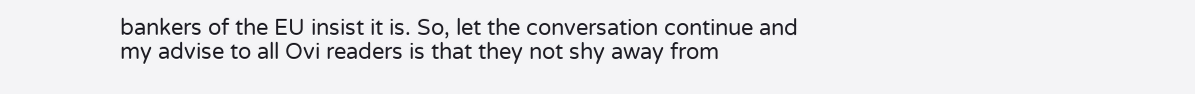bankers of the EU insist it is. So, let the conversation continue and my advise to all Ovi readers is that they not shy away from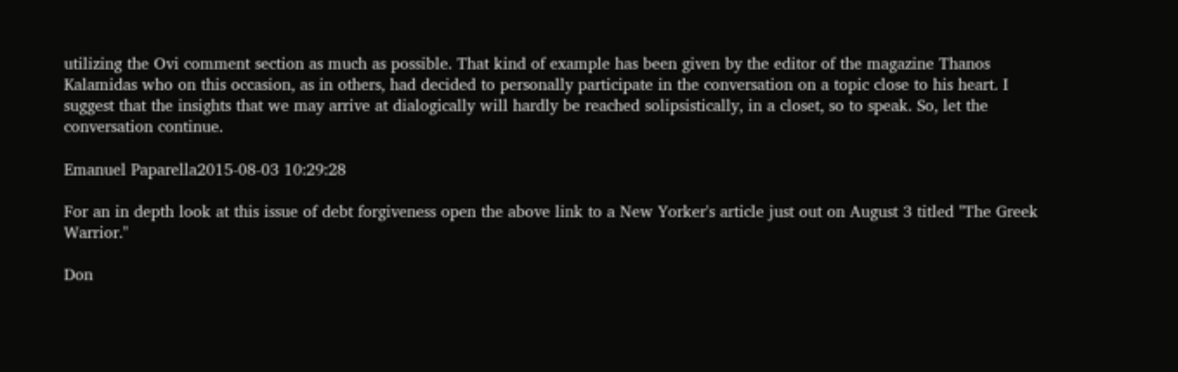utilizing the Ovi comment section as much as possible. That kind of example has been given by the editor of the magazine Thanos Kalamidas who on this occasion, as in others, had decided to personally participate in the conversation on a topic close to his heart. I suggest that the insights that we may arrive at dialogically will hardly be reached solipsistically, in a closet, so to speak. So, let the conversation continue.

Emanuel Paparella2015-08-03 10:29:28

For an in depth look at this issue of debt forgiveness open the above link to a New Yorker's article just out on August 3 titled "The Greek Warrior."

Don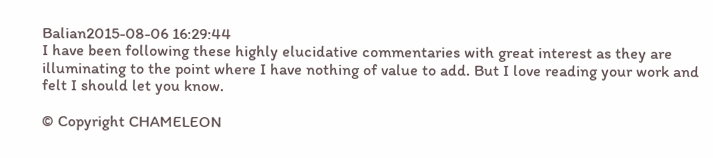Balian2015-08-06 16:29:44
I have been following these highly elucidative commentaries with great interest as they are illuminating to the point where I have nothing of value to add. But I love reading your work and felt I should let you know.

© Copyright CHAMELEON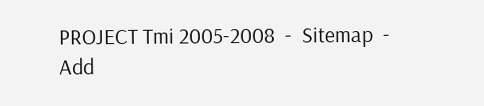PROJECT Tmi 2005-2008  -  Sitemap  -  Add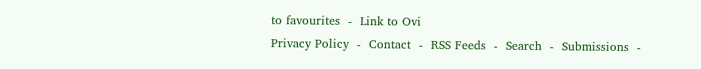to favourites  -  Link to Ovi
Privacy Policy  -  Contact  -  RSS Feeds  -  Search  -  Submissions  -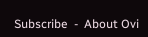Subscribe  -  About Ovi